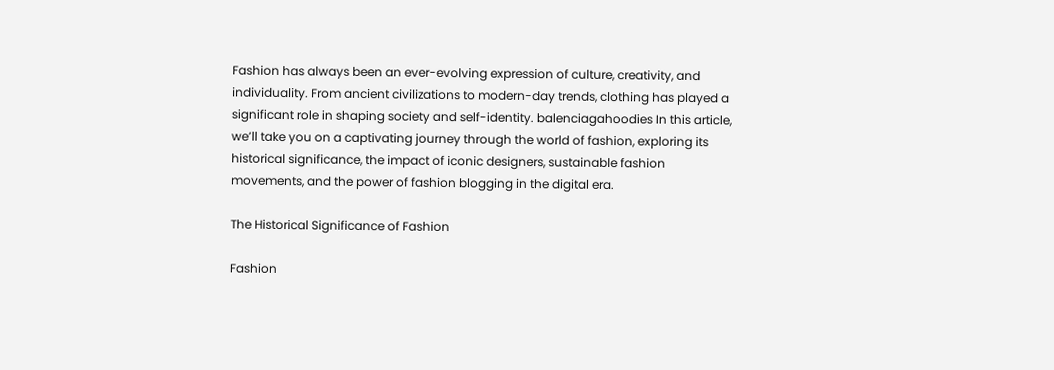Fashion has always been an ever-evolving expression of culture, creativity, and individuality. From ancient civilizations to modern-day trends, clothing has played a significant role in shaping society and self-identity. balenciagahoodies In this article, we’ll take you on a captivating journey through the world of fashion, exploring its historical significance, the impact of iconic designers, sustainable fashion movements, and the power of fashion blogging in the digital era.

The Historical Significance of Fashion

Fashion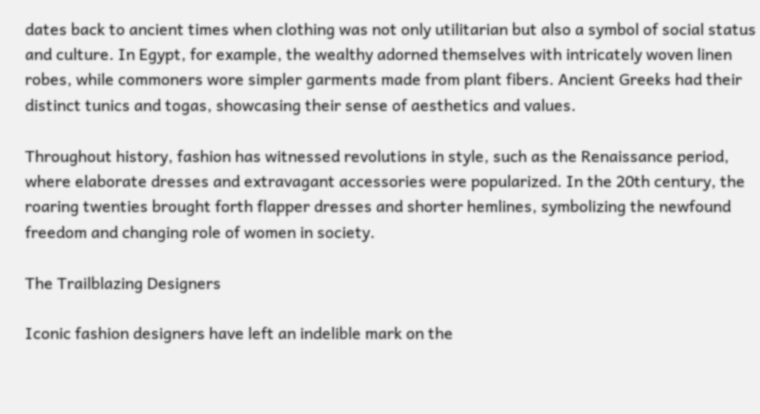dates back to ancient times when clothing was not only utilitarian but also a symbol of social status and culture. In Egypt, for example, the wealthy adorned themselves with intricately woven linen robes, while commoners wore simpler garments made from plant fibers. Ancient Greeks had their distinct tunics and togas, showcasing their sense of aesthetics and values.

Throughout history, fashion has witnessed revolutions in style, such as the Renaissance period, where elaborate dresses and extravagant accessories were popularized. In the 20th century, the roaring twenties brought forth flapper dresses and shorter hemlines, symbolizing the newfound freedom and changing role of women in society.

The Trailblazing Designers

Iconic fashion designers have left an indelible mark on the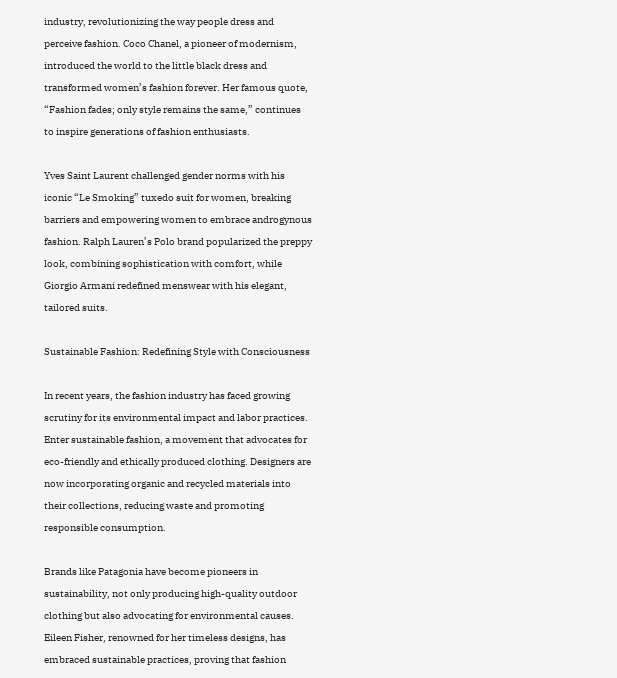industry, revolutionizing the way people dress and perceive fashion. Coco Chanel, a pioneer of modernism, introduced the world to the little black dress and transformed women’s fashion forever. Her famous quote, “Fashion fades; only style remains the same,” continues to inspire generations of fashion enthusiasts.

Yves Saint Laurent challenged gender norms with his iconic “Le Smoking” tuxedo suit for women, breaking barriers and empowering women to embrace androgynous fashion. Ralph Lauren’s Polo brand popularized the preppy look, combining sophistication with comfort, while Giorgio Armani redefined menswear with his elegant, tailored suits.

Sustainable Fashion: Redefining Style with Consciousness

In recent years, the fashion industry has faced growing scrutiny for its environmental impact and labor practices. Enter sustainable fashion, a movement that advocates for eco-friendly and ethically produced clothing. Designers are now incorporating organic and recycled materials into their collections, reducing waste and promoting responsible consumption.

Brands like Patagonia have become pioneers in sustainability, not only producing high-quality outdoor clothing but also advocating for environmental causes. Eileen Fisher, renowned for her timeless designs, has embraced sustainable practices, proving that fashion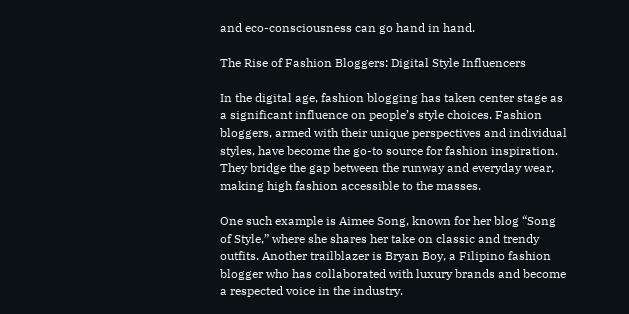and eco-consciousness can go hand in hand.

The Rise of Fashion Bloggers: Digital Style Influencers

In the digital age, fashion blogging has taken center stage as a significant influence on people’s style choices. Fashion bloggers, armed with their unique perspectives and individual styles, have become the go-to source for fashion inspiration. They bridge the gap between the runway and everyday wear, making high fashion accessible to the masses.

One such example is Aimee Song, known for her blog “Song of Style,” where she shares her take on classic and trendy outfits. Another trailblazer is Bryan Boy, a Filipino fashion blogger who has collaborated with luxury brands and become a respected voice in the industry.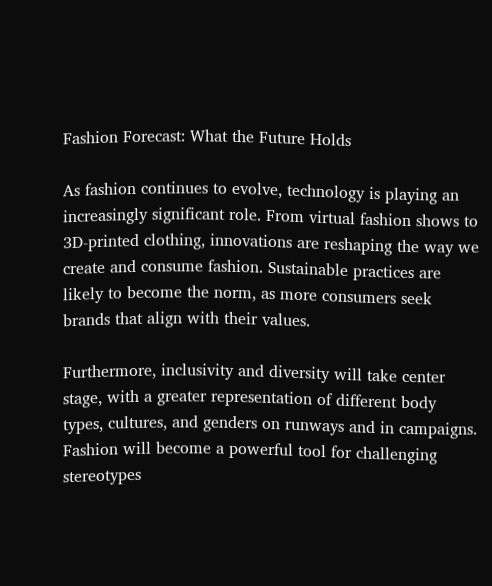Fashion Forecast: What the Future Holds

As fashion continues to evolve, technology is playing an increasingly significant role. From virtual fashion shows to 3D-printed clothing, innovations are reshaping the way we create and consume fashion. Sustainable practices are likely to become the norm, as more consumers seek brands that align with their values.

Furthermore, inclusivity and diversity will take center stage, with a greater representation of different body types, cultures, and genders on runways and in campaigns. Fashion will become a powerful tool for challenging stereotypes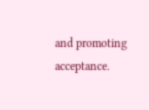and promoting acceptance.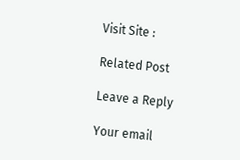Visit Site :

Related Post

Leave a Reply

Your email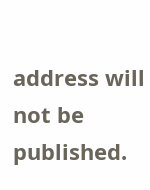address will not be published.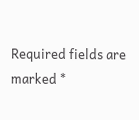Required fields are marked *